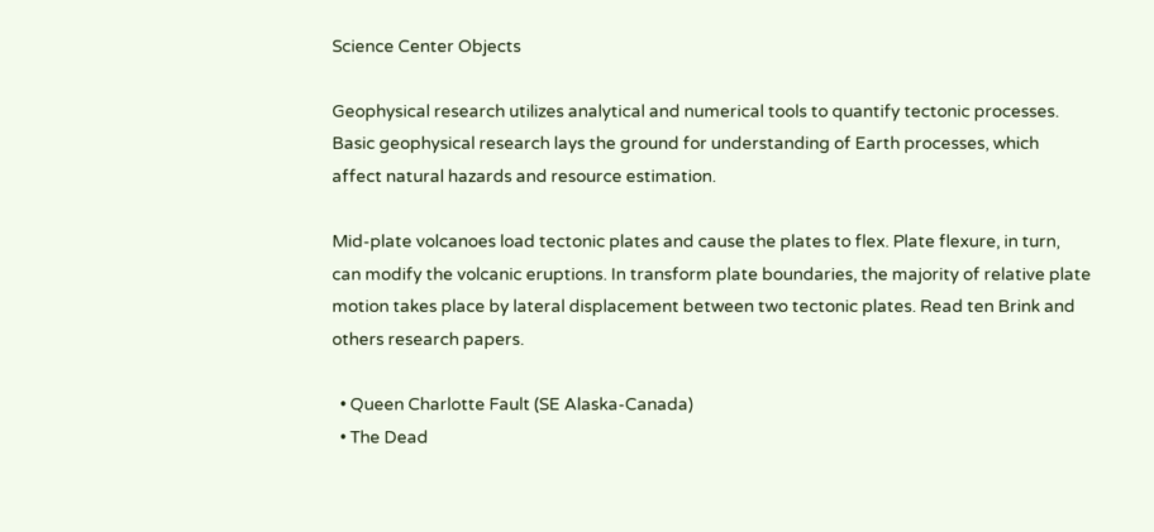Science Center Objects

Geophysical research utilizes analytical and numerical tools to quantify tectonic processes. Basic geophysical research lays the ground for understanding of Earth processes, which affect natural hazards and resource estimation.

Mid-plate volcanoes load tectonic plates and cause the plates to flex. Plate flexure, in turn, can modify the volcanic eruptions. In transform plate boundaries, the majority of relative plate motion takes place by lateral displacement between two tectonic plates. Read ten Brink and others research papers.

  • Queen Charlotte Fault (SE Alaska-Canada)
  • The Dead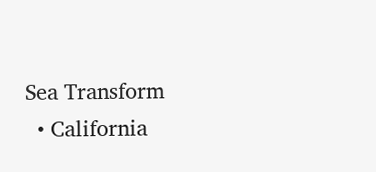Sea Transform
  • California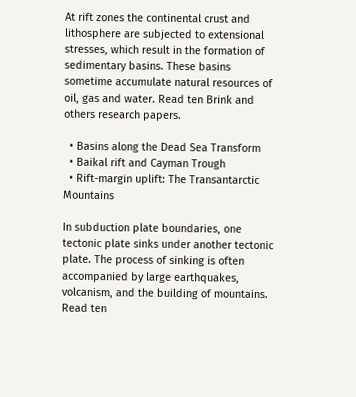At rift zones the continental crust and lithosphere are subjected to extensional stresses, which result in the formation of sedimentary basins. These basins sometime accumulate natural resources of oil, gas and water. Read ten Brink and others research papers.

  • Basins along the Dead Sea Transform
  • Baikal rift and Cayman Trough
  • Rift-margin uplift: The Transantarctic Mountains

In subduction plate boundaries, one tectonic plate sinks under another tectonic plate. The process of sinking is often accompanied by large earthquakes, volcanism, and the building of mountains.  Read ten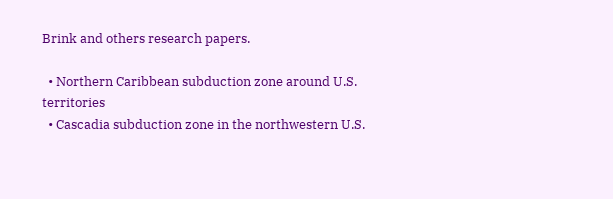Brink and others research papers.

  • Northern Caribbean subduction zone around U.S. territories
  • Cascadia subduction zone in the northwestern U.S.